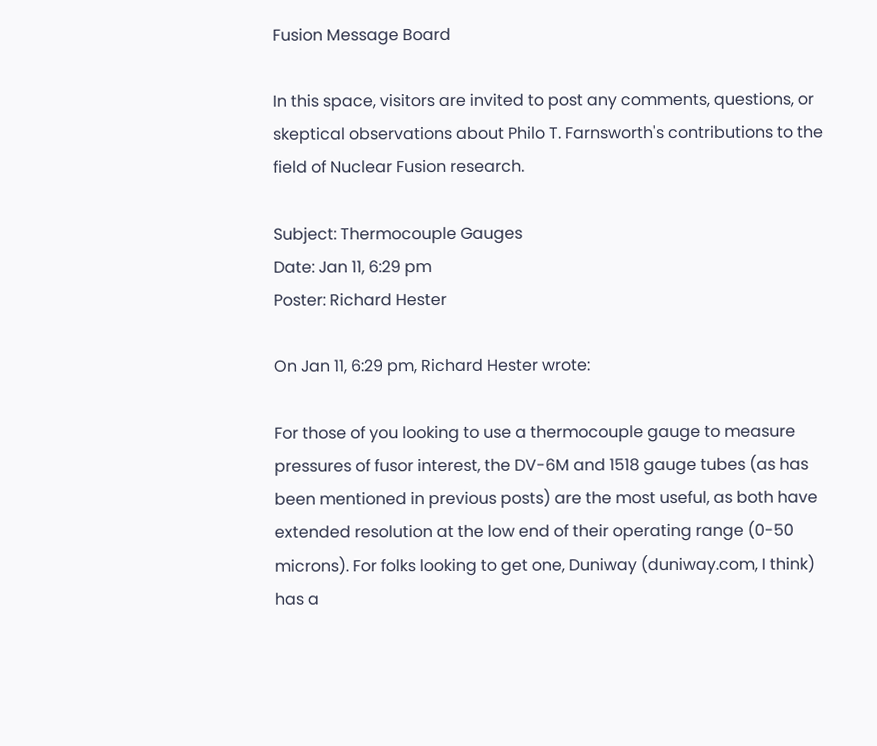Fusion Message Board

In this space, visitors are invited to post any comments, questions, or skeptical observations about Philo T. Farnsworth's contributions to the field of Nuclear Fusion research.

Subject: Thermocouple Gauges
Date: Jan 11, 6:29 pm
Poster: Richard Hester

On Jan 11, 6:29 pm, Richard Hester wrote:

For those of you looking to use a thermocouple gauge to measure pressures of fusor interest, the DV-6M and 1518 gauge tubes (as has been mentioned in previous posts) are the most useful, as both have extended resolution at the low end of their operating range (0-50 microns). For folks looking to get one, Duniway (duniway.com, I think) has a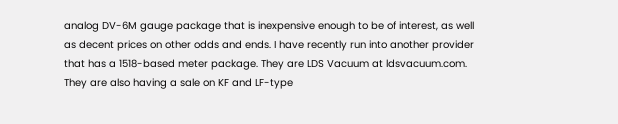analog DV-6M gauge package that is inexpensive enough to be of interest, as well as decent prices on other odds and ends. I have recently run into another provider that has a 1518-based meter package. They are LDS Vacuum at ldsvacuum.com. They are also having a sale on KF and LF-type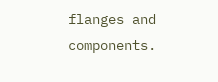flanges and components.